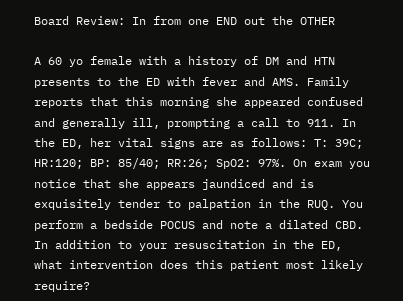Board Review: In from one END out the OTHER

A 60 yo female with a history of DM and HTN presents to the ED with fever and AMS. Family reports that this morning she appeared confused and generally ill, prompting a call to 911. In the ED, her vital signs are as follows: T: 39C; HR:120; BP: 85/40; RR:26; SpO2: 97%. On exam you notice that she appears jaundiced and is exquisitely tender to palpation in the RUQ. You perform a bedside POCUS and note a dilated CBD. In addition to your resuscitation in the ED, what intervention does this patient most likely require?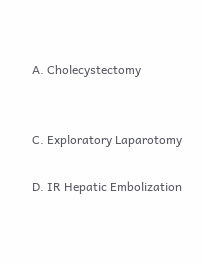A. Cholecystectomy


C. Exploratory Laparotomy

D. IR Hepatic Embolization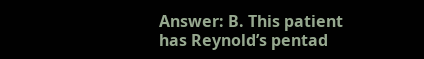Answer: B. This patient has Reynold’s pentad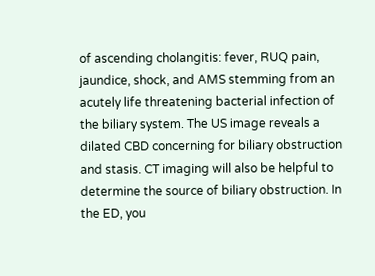of ascending cholangitis: fever, RUQ pain, jaundice, shock, and AMS stemming from an acutely life threatening bacterial infection of the biliary system. The US image reveals a dilated CBD concerning for biliary obstruction and stasis. CT imaging will also be helpful to determine the source of biliary obstruction. In the ED, you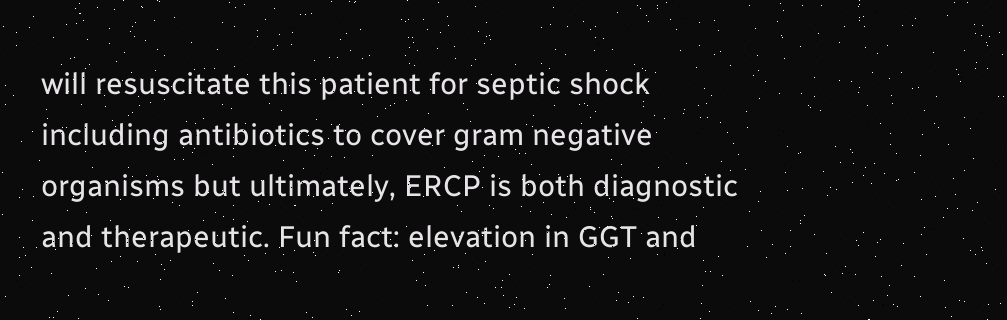will resuscitate this patient for septic shock including antibiotics to cover gram negative organisms but ultimately, ERCP is both diagnostic and therapeutic. Fun fact: elevation in GGT and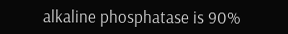alkaline phosphatase is 90%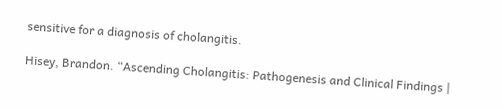sensitive for a diagnosis of cholangitis.

Hisey, Brandon. “Ascending Cholangitis: Pathogenesis and Clinical Findings |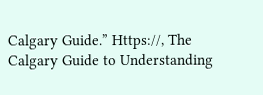Calgary Guide.” Https://, The Calgary Guide to Understanding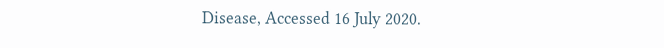Disease, Accessed 16 July 2020.